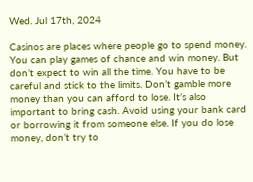Wed. Jul 17th, 2024

Casinos are places where people go to spend money. You can play games of chance and win money. But don’t expect to win all the time. You have to be careful and stick to the limits. Don’t gamble more money than you can afford to lose. It’s also important to bring cash. Avoid using your bank card or borrowing it from someone else. If you do lose money, don’t try to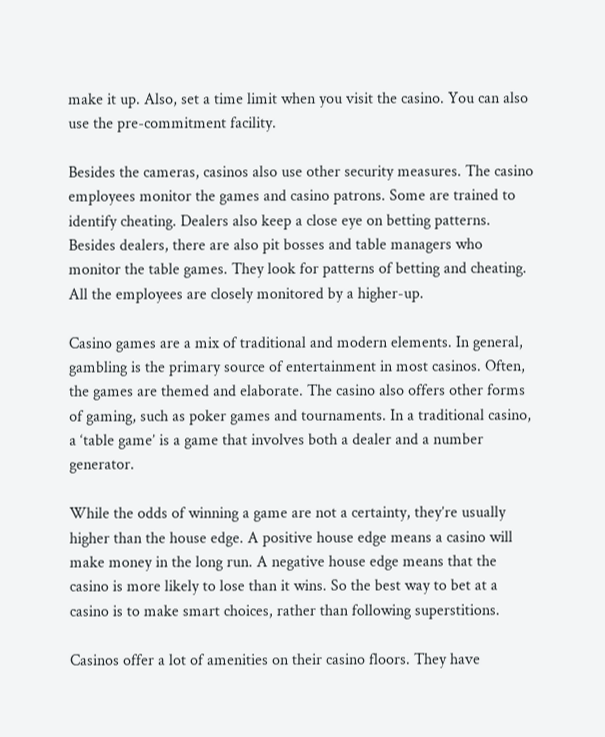make it up. Also, set a time limit when you visit the casino. You can also use the pre-commitment facility.

Besides the cameras, casinos also use other security measures. The casino employees monitor the games and casino patrons. Some are trained to identify cheating. Dealers also keep a close eye on betting patterns. Besides dealers, there are also pit bosses and table managers who monitor the table games. They look for patterns of betting and cheating. All the employees are closely monitored by a higher-up.

Casino games are a mix of traditional and modern elements. In general, gambling is the primary source of entertainment in most casinos. Often, the games are themed and elaborate. The casino also offers other forms of gaming, such as poker games and tournaments. In a traditional casino, a ‘table game’ is a game that involves both a dealer and a number generator.

While the odds of winning a game are not a certainty, they’re usually higher than the house edge. A positive house edge means a casino will make money in the long run. A negative house edge means that the casino is more likely to lose than it wins. So the best way to bet at a casino is to make smart choices, rather than following superstitions.

Casinos offer a lot of amenities on their casino floors. They have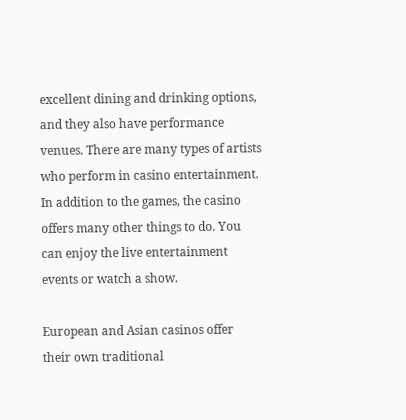excellent dining and drinking options, and they also have performance venues. There are many types of artists who perform in casino entertainment. In addition to the games, the casino offers many other things to do. You can enjoy the live entertainment events or watch a show.

European and Asian casinos offer their own traditional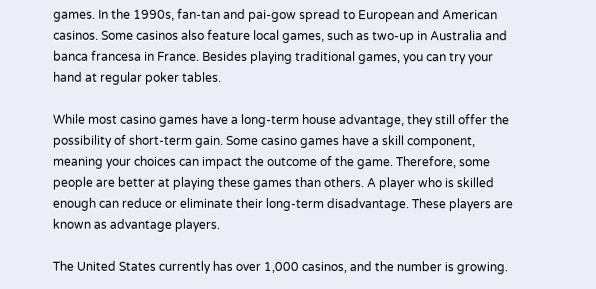games. In the 1990s, fan-tan and pai-gow spread to European and American casinos. Some casinos also feature local games, such as two-up in Australia and banca francesa in France. Besides playing traditional games, you can try your hand at regular poker tables.

While most casino games have a long-term house advantage, they still offer the possibility of short-term gain. Some casino games have a skill component, meaning your choices can impact the outcome of the game. Therefore, some people are better at playing these games than others. A player who is skilled enough can reduce or eliminate their long-term disadvantage. These players are known as advantage players.

The United States currently has over 1,000 casinos, and the number is growing.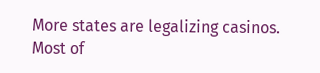More states are legalizing casinos. Most of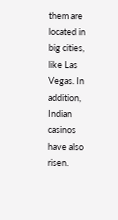them are located in big cities, like Las Vegas. In addition, Indian casinos have also risen.